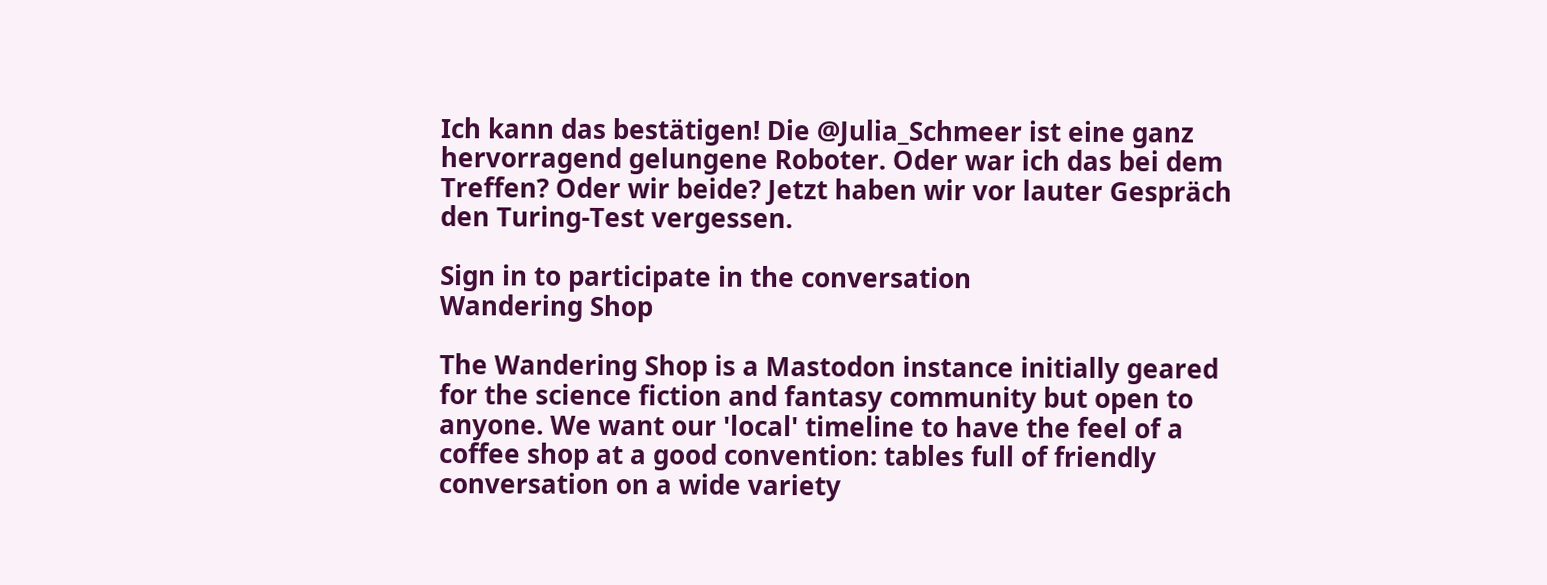Ich kann das bestätigen! Die @Julia_Schmeer ist eine ganz hervorragend gelungene Roboter. Oder war ich das bei dem Treffen? Oder wir beide? Jetzt haben wir vor lauter Gespräch den Turing-Test vergessen.

Sign in to participate in the conversation
Wandering Shop

The Wandering Shop is a Mastodon instance initially geared for the science fiction and fantasy community but open to anyone. We want our 'local' timeline to have the feel of a coffee shop at a good convention: tables full of friendly conversation on a wide variety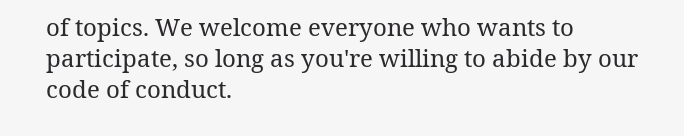of topics. We welcome everyone who wants to participate, so long as you're willing to abide by our code of conduct.